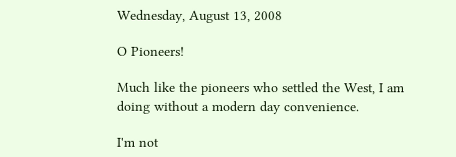Wednesday, August 13, 2008

O Pioneers!

Much like the pioneers who settled the West, I am doing without a modern day convenience.

I'm not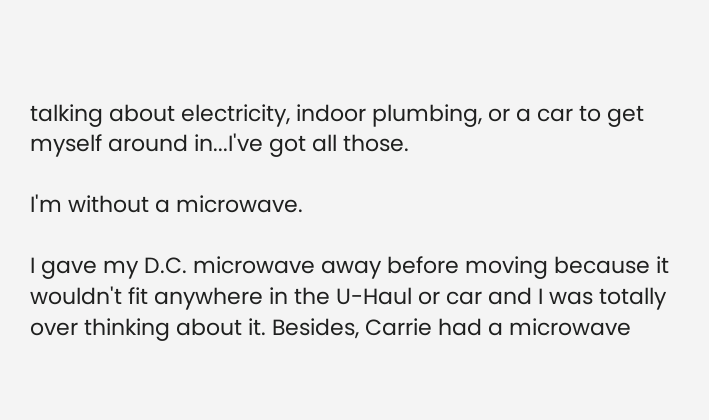talking about electricity, indoor plumbing, or a car to get myself around in...I've got all those.

I'm without a microwave.

I gave my D.C. microwave away before moving because it wouldn't fit anywhere in the U-Haul or car and I was totally over thinking about it. Besides, Carrie had a microwave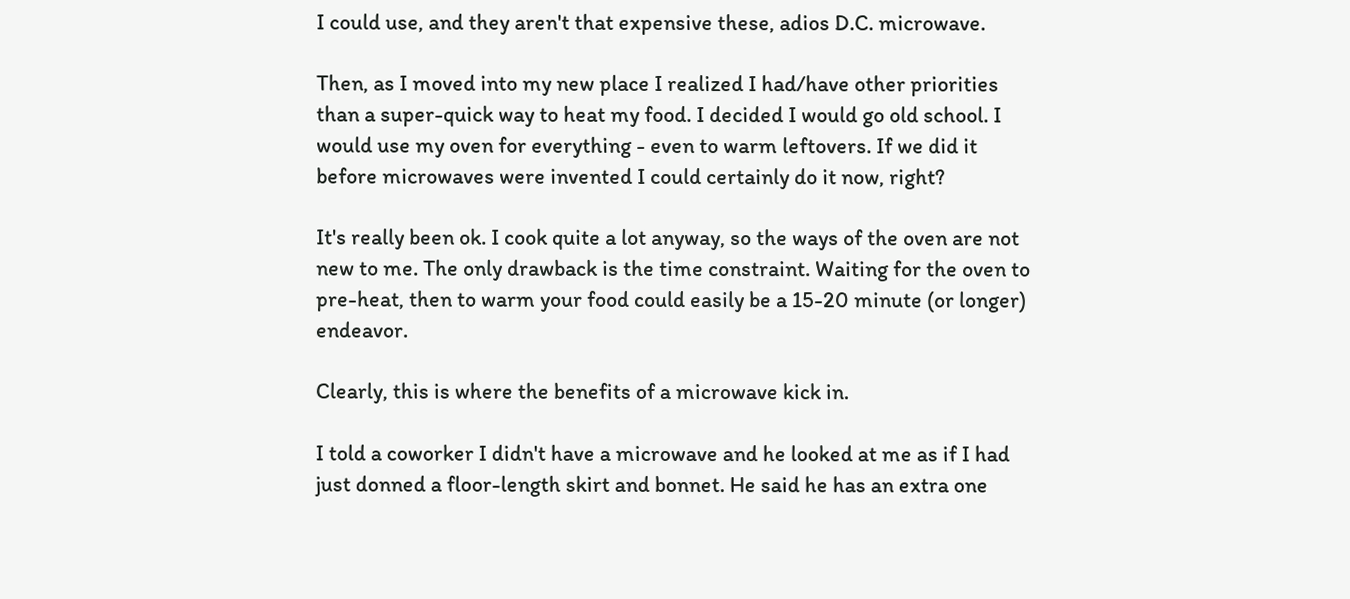I could use, and they aren't that expensive these, adios D.C. microwave.

Then, as I moved into my new place I realized I had/have other priorities than a super-quick way to heat my food. I decided I would go old school. I would use my oven for everything - even to warm leftovers. If we did it before microwaves were invented I could certainly do it now, right?

It's really been ok. I cook quite a lot anyway, so the ways of the oven are not new to me. The only drawback is the time constraint. Waiting for the oven to pre-heat, then to warm your food could easily be a 15-20 minute (or longer) endeavor.

Clearly, this is where the benefits of a microwave kick in.

I told a coworker I didn't have a microwave and he looked at me as if I had just donned a floor-length skirt and bonnet. He said he has an extra one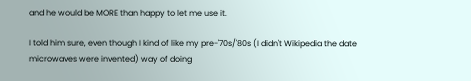and he would be MORE than happy to let me use it.

I told him sure, even though I kind of like my pre-'70s/'80s (I didn't Wikipedia the date microwaves were invented) way of doing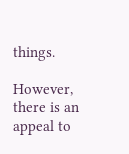things.

However, there is an appeal to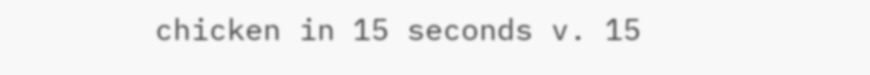chicken in 15 seconds v. 15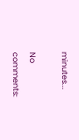minutes...

No comments: